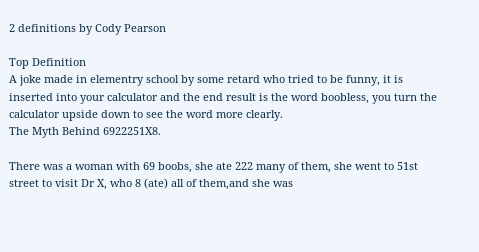2 definitions by Cody Pearson

Top Definition
A joke made in elementry school by some retard who tried to be funny, it is inserted into your calculator and the end result is the word boobless, you turn the calculator upside down to see the word more clearly.
The Myth Behind 6922251X8.

There was a woman with 69 boobs, she ate 222 many of them, she went to 51st street to visit Dr X, who 8 (ate) all of them,and she was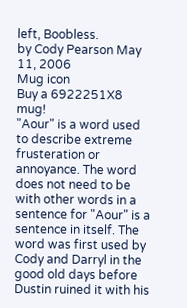left, Boobless.
by Cody Pearson May 11, 2006
Mug icon
Buy a 6922251X8 mug!
"Aour" is a word used to describe extreme frusteration or annoyance. The word does not need to be with other words in a sentence for "Aour" is a sentence in itself. The word was first used by Cody and Darryl in the good old days before Dustin ruined it with his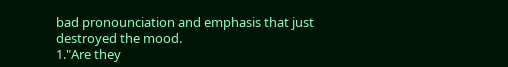bad pronounciation and emphasis that just destroyed the mood.
1."Are they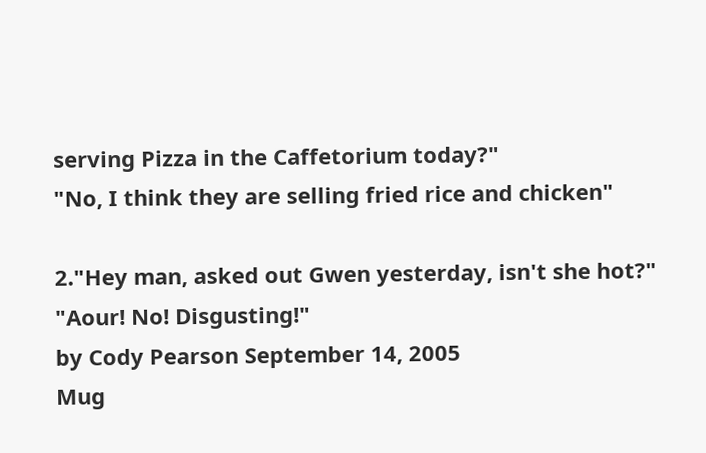serving Pizza in the Caffetorium today?"
"No, I think they are selling fried rice and chicken"

2."Hey man, asked out Gwen yesterday, isn't she hot?"
"Aour! No! Disgusting!"
by Cody Pearson September 14, 2005
Mug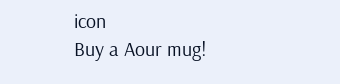icon
Buy a Aour mug!